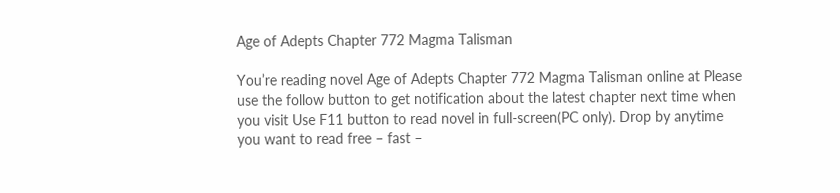Age of Adepts Chapter 772 Magma Talisman

You’re reading novel Age of Adepts Chapter 772 Magma Talisman online at Please use the follow button to get notification about the latest chapter next time when you visit Use F11 button to read novel in full-screen(PC only). Drop by anytime you want to read free – fast –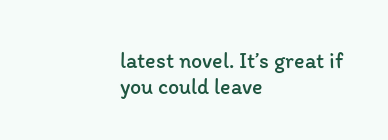latest novel. It’s great if you could leave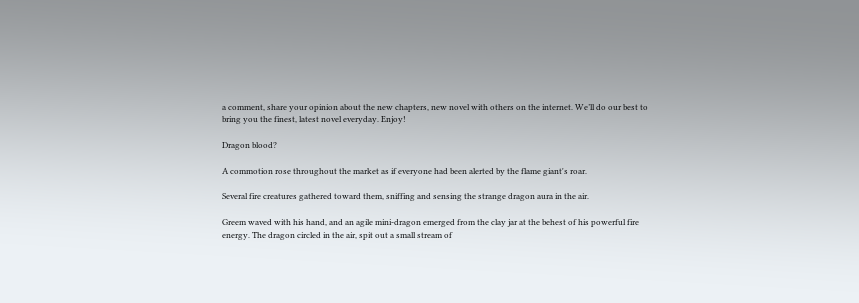a comment, share your opinion about the new chapters, new novel with others on the internet. We’ll do our best to bring you the finest, latest novel everyday. Enjoy!

Dragon blood?

A commotion rose throughout the market as if everyone had been alerted by the flame giant's roar.

Several fire creatures gathered toward them, sniffing and sensing the strange dragon aura in the air.

Greem waved with his hand, and an agile mini-dragon emerged from the clay jar at the behest of his powerful fire energy. The dragon circled in the air, spit out a small stream of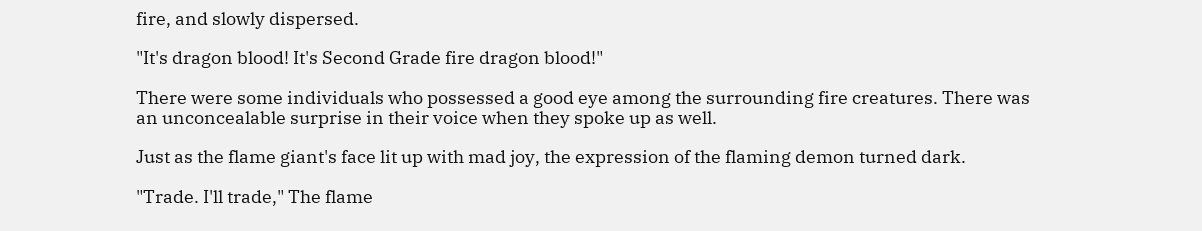fire, and slowly dispersed.

"It's dragon blood! It's Second Grade fire dragon blood!"

There were some individuals who possessed a good eye among the surrounding fire creatures. There was an unconcealable surprise in their voice when they spoke up as well.

Just as the flame giant's face lit up with mad joy, the expression of the flaming demon turned dark.

"Trade. I'll trade," The flame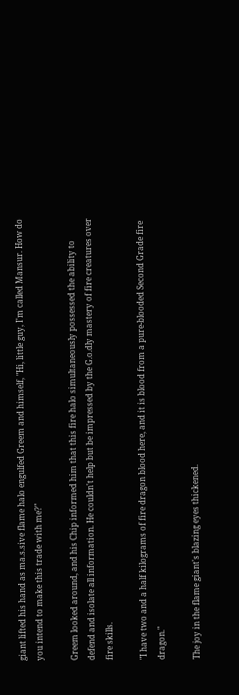giant lifted his hand as ma.s.sive flame halo engulfed Greem and himself, "Hi, little guy, I'm called Mansur. How do you intend to make this trade with me?"

Greem looked around, and his Chip informed him that this fire halo simultaneously possessed the ability to defend and isolate all information. He couldn't help but be impressed by the G.o.dly mastery of fire creatures over fire skills.

"I have two and a half kilograms of fire dragon blood here, and it is blood from a pure-blooded Second Grade fire dragon."

The joy in the flame giant's blazing eyes thickened.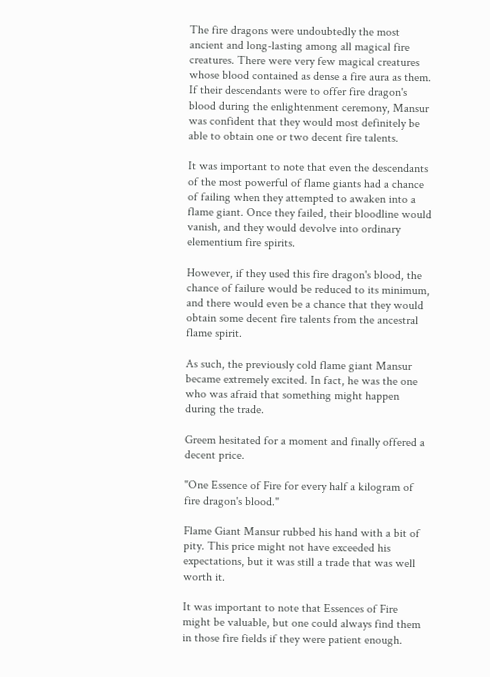The fire dragons were undoubtedly the most ancient and long-lasting among all magical fire creatures. There were very few magical creatures whose blood contained as dense a fire aura as them. If their descendants were to offer fire dragon's blood during the enlightenment ceremony, Mansur was confident that they would most definitely be able to obtain one or two decent fire talents.

It was important to note that even the descendants of the most powerful of flame giants had a chance of failing when they attempted to awaken into a flame giant. Once they failed, their bloodline would vanish, and they would devolve into ordinary elementium fire spirits.

However, if they used this fire dragon's blood, the chance of failure would be reduced to its minimum, and there would even be a chance that they would obtain some decent fire talents from the ancestral flame spirit.

As such, the previously cold flame giant Mansur became extremely excited. In fact, he was the one who was afraid that something might happen during the trade.

Greem hesitated for a moment and finally offered a decent price.

"One Essence of Fire for every half a kilogram of fire dragon's blood."

Flame Giant Mansur rubbed his hand with a bit of pity. This price might not have exceeded his expectations, but it was still a trade that was well worth it.

It was important to note that Essences of Fire might be valuable, but one could always find them in those fire fields if they were patient enough.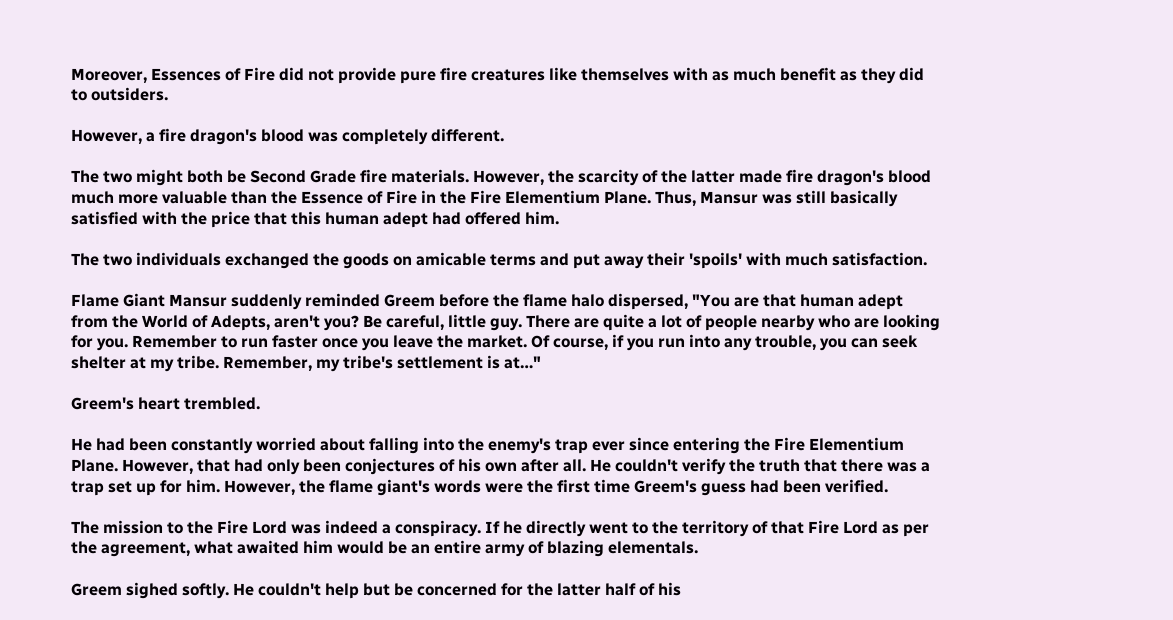Moreover, Essences of Fire did not provide pure fire creatures like themselves with as much benefit as they did to outsiders.

However, a fire dragon's blood was completely different.

The two might both be Second Grade fire materials. However, the scarcity of the latter made fire dragon's blood much more valuable than the Essence of Fire in the Fire Elementium Plane. Thus, Mansur was still basically satisfied with the price that this human adept had offered him.

The two individuals exchanged the goods on amicable terms and put away their 'spoils' with much satisfaction.

Flame Giant Mansur suddenly reminded Greem before the flame halo dispersed, "You are that human adept from the World of Adepts, aren't you? Be careful, little guy. There are quite a lot of people nearby who are looking for you. Remember to run faster once you leave the market. Of course, if you run into any trouble, you can seek shelter at my tribe. Remember, my tribe's settlement is at…"

Greem's heart trembled.

He had been constantly worried about falling into the enemy's trap ever since entering the Fire Elementium Plane. However, that had only been conjectures of his own after all. He couldn't verify the truth that there was a trap set up for him. However, the flame giant's words were the first time Greem's guess had been verified.

The mission to the Fire Lord was indeed a conspiracy. If he directly went to the territory of that Fire Lord as per the agreement, what awaited him would be an entire army of blazing elementals.

Greem sighed softly. He couldn't help but be concerned for the latter half of his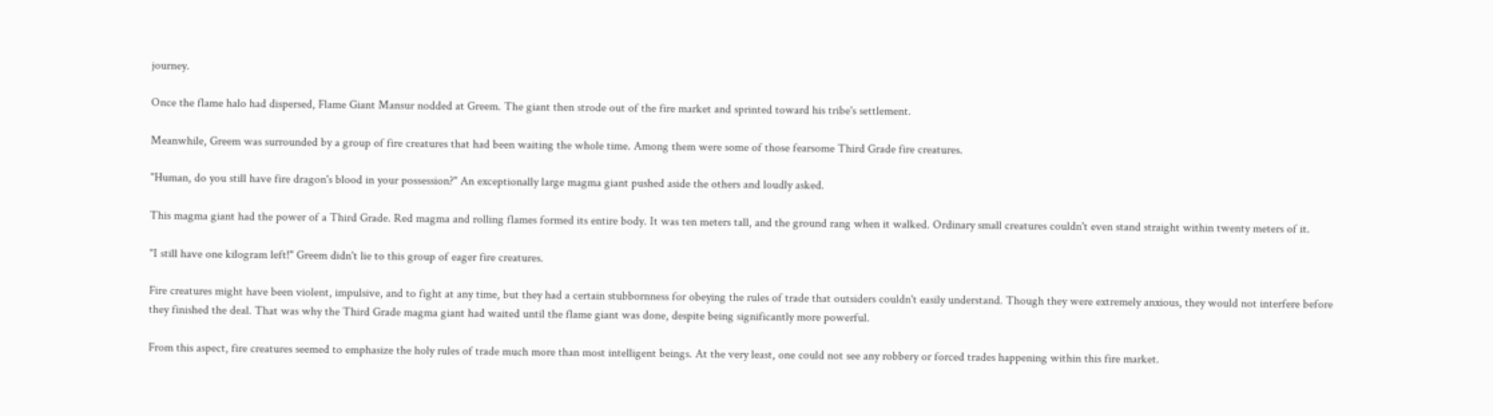journey.

Once the flame halo had dispersed, Flame Giant Mansur nodded at Greem. The giant then strode out of the fire market and sprinted toward his tribe's settlement.

Meanwhile, Greem was surrounded by a group of fire creatures that had been waiting the whole time. Among them were some of those fearsome Third Grade fire creatures.

"Human, do you still have fire dragon's blood in your possession?" An exceptionally large magma giant pushed aside the others and loudly asked.

This magma giant had the power of a Third Grade. Red magma and rolling flames formed its entire body. It was ten meters tall, and the ground rang when it walked. Ordinary small creatures couldn't even stand straight within twenty meters of it.

"I still have one kilogram left!" Greem didn't lie to this group of eager fire creatures.

Fire creatures might have been violent, impulsive, and to fight at any time, but they had a certain stubbornness for obeying the rules of trade that outsiders couldn't easily understand. Though they were extremely anxious, they would not interfere before they finished the deal. That was why the Third Grade magma giant had waited until the flame giant was done, despite being significantly more powerful.

From this aspect, fire creatures seemed to emphasize the holy rules of trade much more than most intelligent beings. At the very least, one could not see any robbery or forced trades happening within this fire market.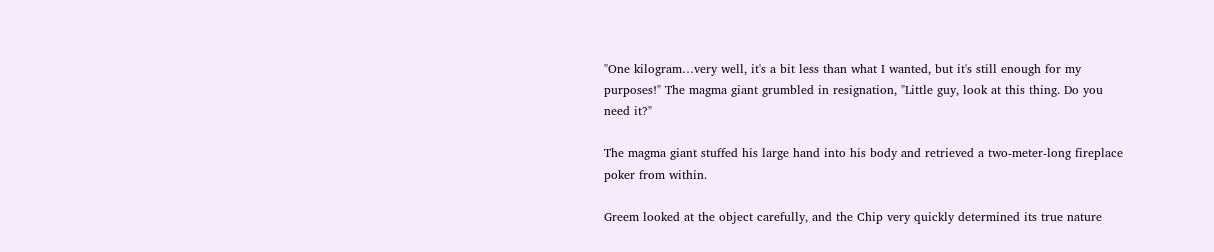"One kilogram…very well, it's a bit less than what I wanted, but it's still enough for my purposes!" The magma giant grumbled in resignation, "Little guy, look at this thing. Do you need it?"

The magma giant stuffed his large hand into his body and retrieved a two-meter-long fireplace poker from within.

Greem looked at the object carefully, and the Chip very quickly determined its true nature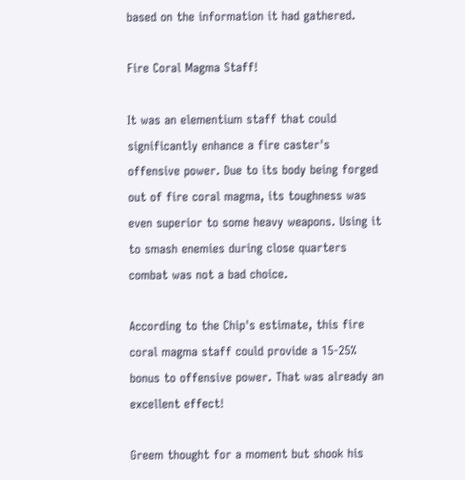based on the information it had gathered.

Fire Coral Magma Staff!

It was an elementium staff that could significantly enhance a fire caster's offensive power. Due to its body being forged out of fire coral magma, its toughness was even superior to some heavy weapons. Using it to smash enemies during close quarters combat was not a bad choice.

According to the Chip's estimate, this fire coral magma staff could provide a 15-25% bonus to offensive power. That was already an excellent effect!

Greem thought for a moment but shook his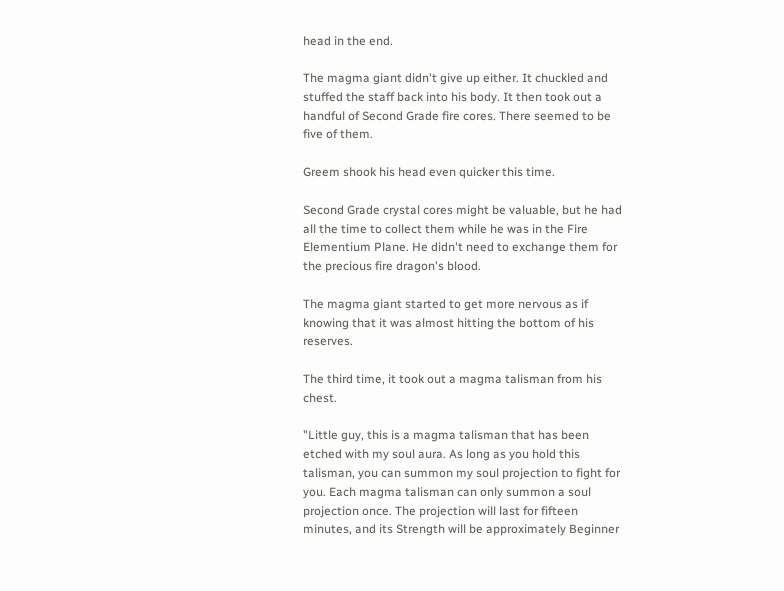head in the end.

The magma giant didn't give up either. It chuckled and stuffed the staff back into his body. It then took out a handful of Second Grade fire cores. There seemed to be five of them.

Greem shook his head even quicker this time.

Second Grade crystal cores might be valuable, but he had all the time to collect them while he was in the Fire Elementium Plane. He didn't need to exchange them for the precious fire dragon's blood.

The magma giant started to get more nervous as if knowing that it was almost hitting the bottom of his reserves.

The third time, it took out a magma talisman from his chest.

"Little guy, this is a magma talisman that has been etched with my soul aura. As long as you hold this talisman, you can summon my soul projection to fight for you. Each magma talisman can only summon a soul projection once. The projection will last for fifteen minutes, and its Strength will be approximately Beginner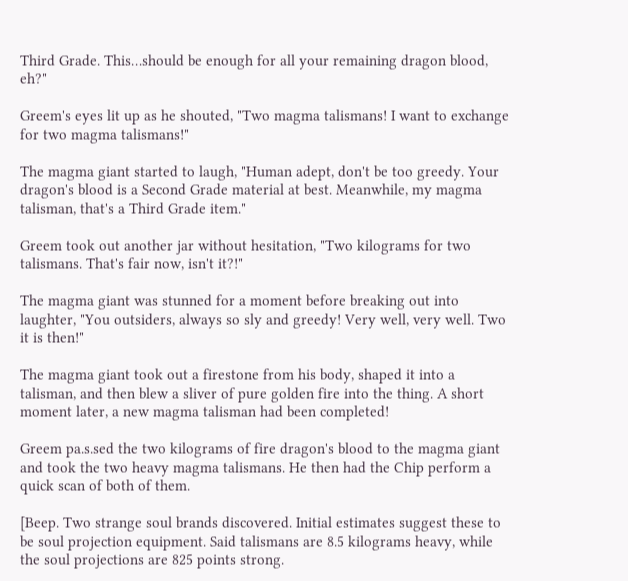Third Grade. This…should be enough for all your remaining dragon blood, eh?"

Greem's eyes lit up as he shouted, "Two magma talismans! I want to exchange for two magma talismans!"

The magma giant started to laugh, "Human adept, don't be too greedy. Your dragon's blood is a Second Grade material at best. Meanwhile, my magma talisman, that's a Third Grade item."

Greem took out another jar without hesitation, "Two kilograms for two talismans. That's fair now, isn't it?!"

The magma giant was stunned for a moment before breaking out into laughter, "You outsiders, always so sly and greedy! Very well, very well. Two it is then!"

The magma giant took out a firestone from his body, shaped it into a talisman, and then blew a sliver of pure golden fire into the thing. A short moment later, a new magma talisman had been completed!

Greem pa.s.sed the two kilograms of fire dragon's blood to the magma giant and took the two heavy magma talismans. He then had the Chip perform a quick scan of both of them.

[Beep. Two strange soul brands discovered. Initial estimates suggest these to be soul projection equipment. Said talismans are 8.5 kilograms heavy, while the soul projections are 825 points strong.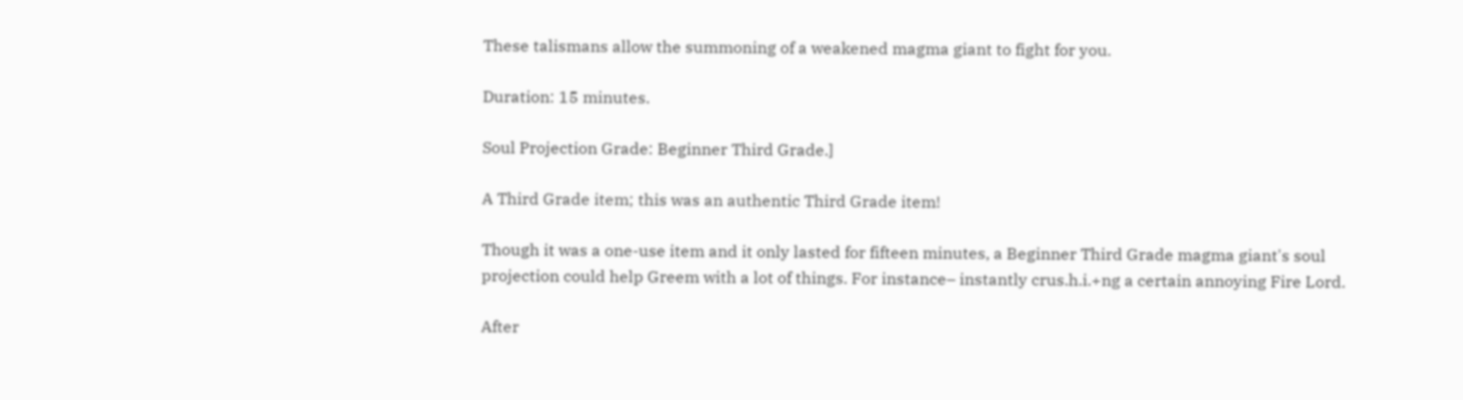These talismans allow the summoning of a weakened magma giant to fight for you.

Duration: 15 minutes.

Soul Projection Grade: Beginner Third Grade.]

A Third Grade item; this was an authentic Third Grade item!

Though it was a one-use item and it only lasted for fifteen minutes, a Beginner Third Grade magma giant's soul projection could help Greem with a lot of things. For instance– instantly crus.h.i.+ng a certain annoying Fire Lord.

After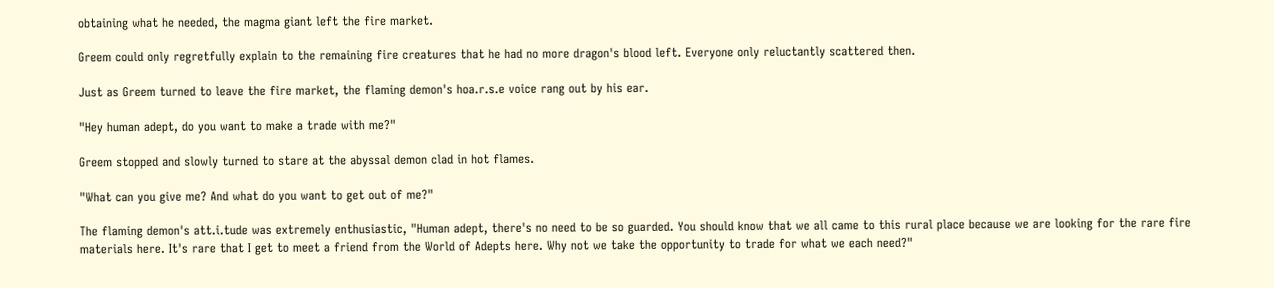obtaining what he needed, the magma giant left the fire market.

Greem could only regretfully explain to the remaining fire creatures that he had no more dragon's blood left. Everyone only reluctantly scattered then.

Just as Greem turned to leave the fire market, the flaming demon's hoa.r.s.e voice rang out by his ear.

"Hey human adept, do you want to make a trade with me?"

Greem stopped and slowly turned to stare at the abyssal demon clad in hot flames.

"What can you give me? And what do you want to get out of me?"

The flaming demon's att.i.tude was extremely enthusiastic, "Human adept, there's no need to be so guarded. You should know that we all came to this rural place because we are looking for the rare fire materials here. It's rare that I get to meet a friend from the World of Adepts here. Why not we take the opportunity to trade for what we each need?"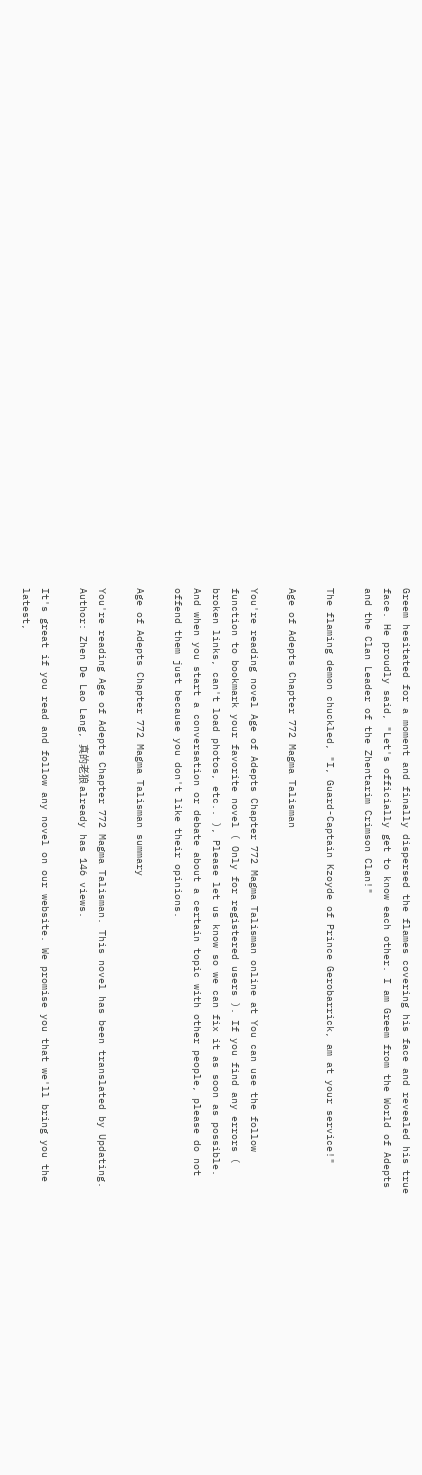Greem hesitated for a moment and finally dispersed the flames covering his face and revealed his true face. He proudly said, "Let's officially get to know each other. I am Greem from the World of Adepts and the Clan Leader of the Zhentarim Crimson Clan!"

The flaming demon chuckled, "I, Guard-Captain Kzoyde of Prince Gerobarrick, am at your service!"

Age of Adepts Chapter 772 Magma Talisman

You're reading novel Age of Adepts Chapter 772 Magma Talisman online at You can use the follow function to bookmark your favorite novel ( Only for registered users ). If you find any errors ( broken links, can't load photos, etc.. ), Please let us know so we can fix it as soon as possible. And when you start a conversation or debate about a certain topic with other people, please do not offend them just because you don't like their opinions.

Age of Adepts Chapter 772 Magma Talisman summary

You're reading Age of Adepts Chapter 772 Magma Talisman. This novel has been translated by Updating. Author: Zhen De Lao Lang, 真的老狼 already has 146 views.

It's great if you read and follow any novel on our website. We promise you that we'll bring you the latest,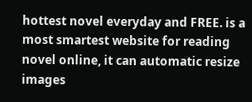hottest novel everyday and FREE. is a most smartest website for reading novel online, it can automatic resize images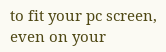to fit your pc screen, even on your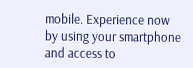mobile. Experience now by using your smartphone and access to